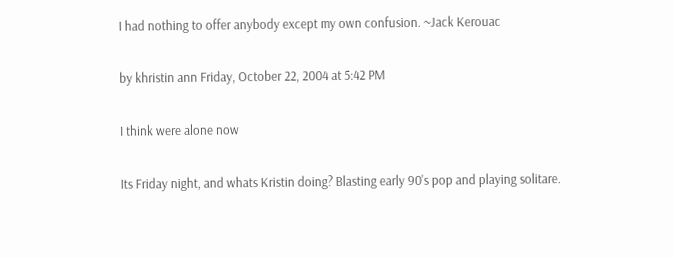I had nothing to offer anybody except my own confusion. ~Jack Kerouac

by khristin ann Friday, October 22, 2004 at 5:42 PM

I think were alone now

Its Friday night, and whats Kristin doing? Blasting early 90's pop and playing solitare.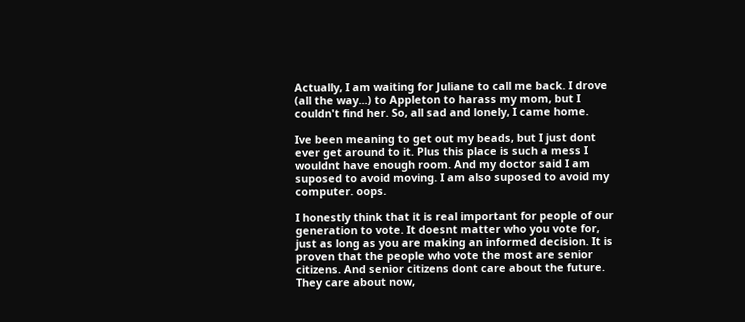Actually, I am waiting for Juliane to call me back. I drove (all the way...) to Appleton to harass my mom, but I couldn't find her. So, all sad and lonely, I came home.

Ive been meaning to get out my beads, but I just dont ever get around to it. Plus this place is such a mess I wouldnt have enough room. And my doctor said I am suposed to avoid moving. I am also suposed to avoid my computer. oops.

I honestly think that it is real important for people of our generation to vote. It doesnt matter who you vote for, just as long as you are making an informed decision. It is proven that the people who vote the most are senior citizens. And senior citizens dont care about the future. They care about now,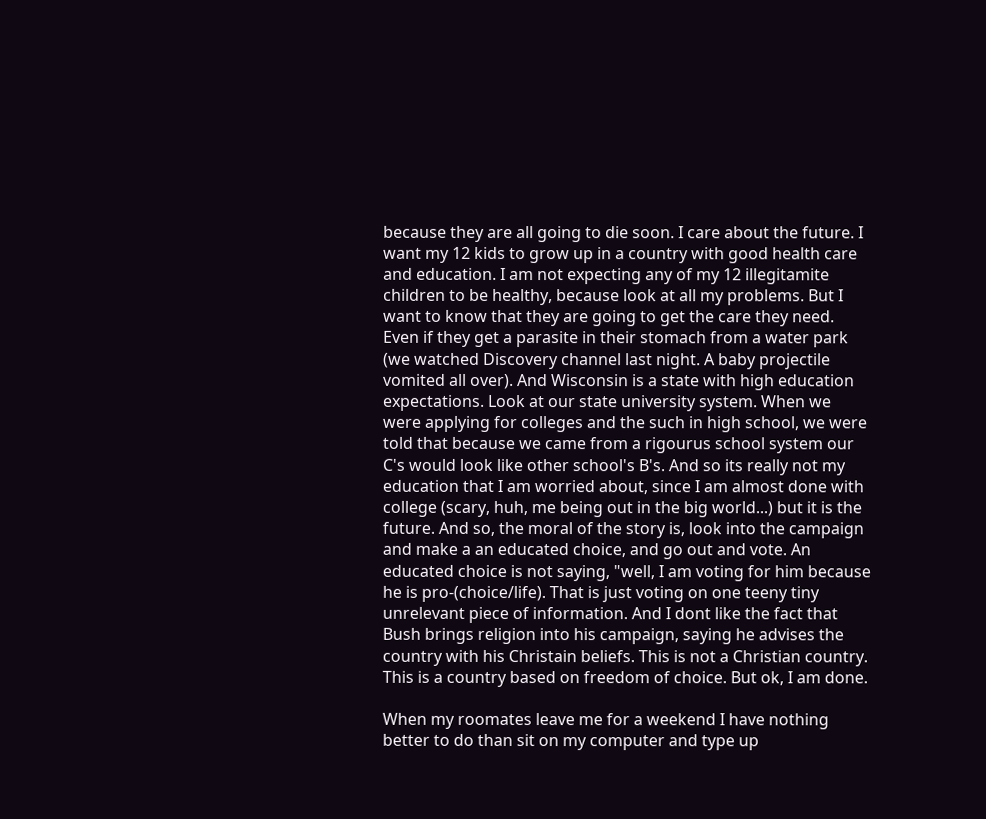because they are all going to die soon. I care about the future. I want my 12 kids to grow up in a country with good health care and education. I am not expecting any of my 12 illegitamite children to be healthy, because look at all my problems. But I want to know that they are going to get the care they need. Even if they get a parasite in their stomach from a water park (we watched Discovery channel last night. A baby projectile vomited all over). And Wisconsin is a state with high education expectations. Look at our state university system. When we were applying for colleges and the such in high school, we were told that because we came from a rigourus school system our C's would look like other school's B's. And so its really not my education that I am worried about, since I am almost done with college (scary, huh, me being out in the big world...) but it is the future. And so, the moral of the story is, look into the campaign and make a an educated choice, and go out and vote. An educated choice is not saying, "well, I am voting for him because he is pro-(choice/life). That is just voting on one teeny tiny unrelevant piece of information. And I dont like the fact that Bush brings religion into his campaign, saying he advises the country with his Christain beliefs. This is not a Christian country. This is a country based on freedom of choice. But ok, I am done.

When my roomates leave me for a weekend I have nothing better to do than sit on my computer and type up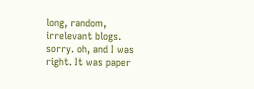long, random, irrelevant blogs. sorry. oh, and I was right. It was paper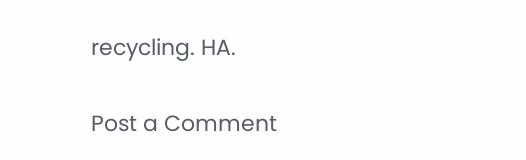recycling. HA.

Post a Comment